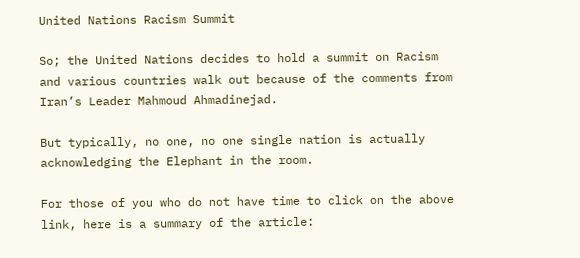United Nations Racism Summit

So; the United Nations decides to hold a summit on Racism and various countries walk out because of the comments from Iran’s Leader Mahmoud Ahmadinejad.

But typically, no one, no one single nation is actually acknowledging the Elephant in the room.

For those of you who do not have time to click on the above link, here is a summary of the article: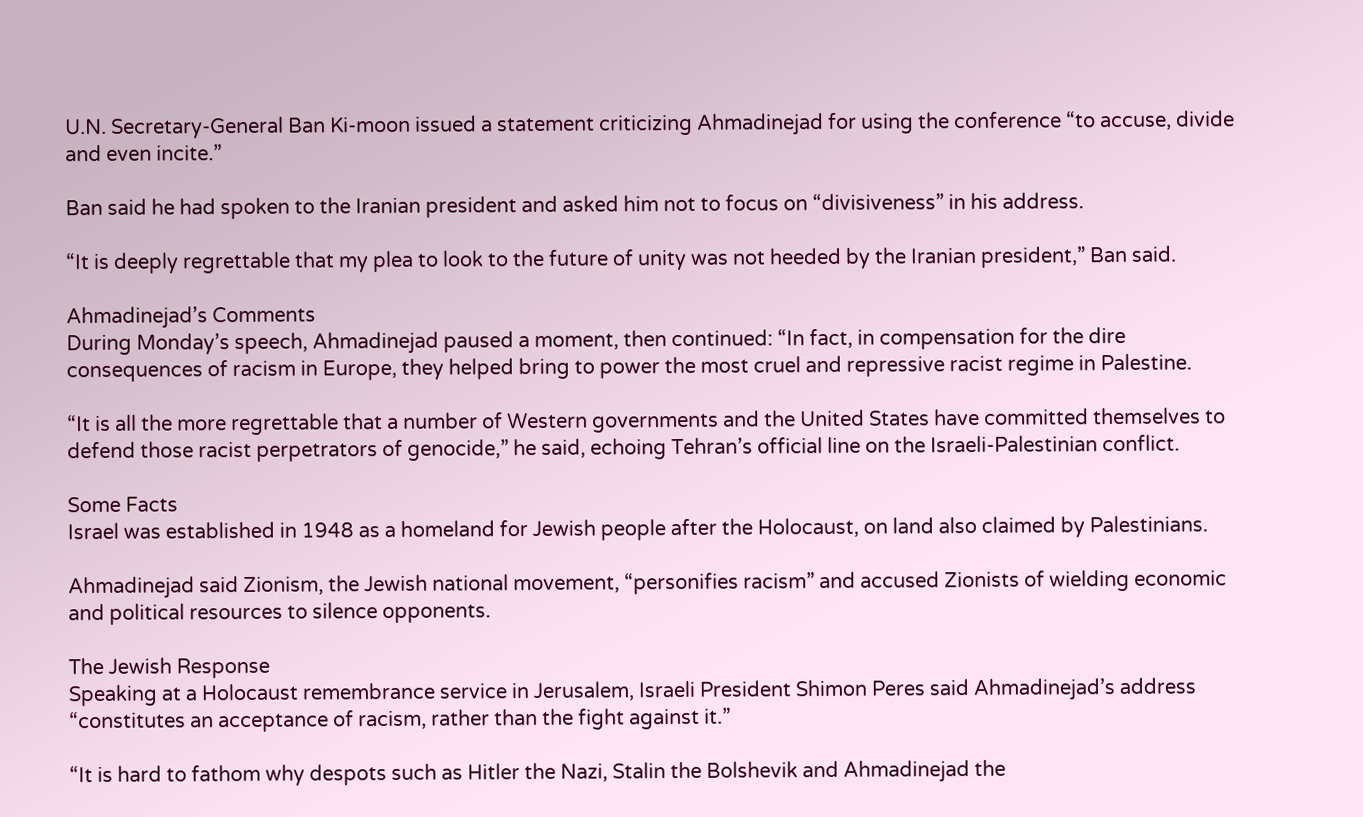U.N. Secretary-General Ban Ki-moon issued a statement criticizing Ahmadinejad for using the conference “to accuse, divide and even incite.”

Ban said he had spoken to the Iranian president and asked him not to focus on “divisiveness” in his address.

“It is deeply regrettable that my plea to look to the future of unity was not heeded by the Iranian president,” Ban said.

Ahmadinejad’s Comments
During Monday’s speech, Ahmadinejad paused a moment, then continued: “In fact, in compensation for the dire consequences of racism in Europe, they helped bring to power the most cruel and repressive racist regime in Palestine.

“It is all the more regrettable that a number of Western governments and the United States have committed themselves to defend those racist perpetrators of genocide,” he said, echoing Tehran’s official line on the Israeli-Palestinian conflict.

Some Facts
Israel was established in 1948 as a homeland for Jewish people after the Holocaust, on land also claimed by Palestinians.

Ahmadinejad said Zionism, the Jewish national movement, “personifies racism” and accused Zionists of wielding economic and political resources to silence opponents.

The Jewish Response
Speaking at a Holocaust remembrance service in Jerusalem, Israeli President Shimon Peres said Ahmadinejad’s address “constitutes an acceptance of racism, rather than the fight against it.”

“It is hard to fathom why despots such as Hitler the Nazi, Stalin the Bolshevik and Ahmadinejad the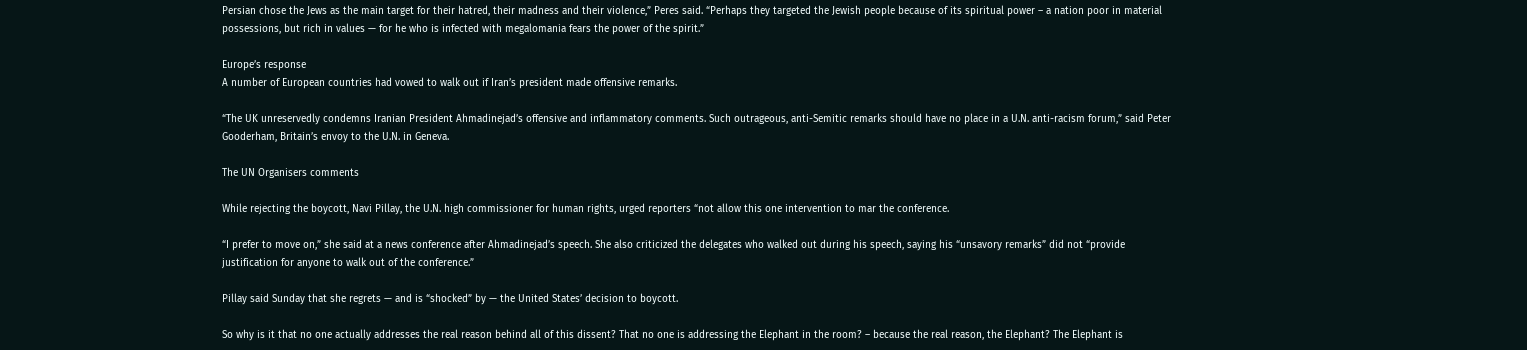Persian chose the Jews as the main target for their hatred, their madness and their violence,” Peres said. “Perhaps they targeted the Jewish people because of its spiritual power – a nation poor in material possessions, but rich in values — for he who is infected with megalomania fears the power of the spirit.”

Europe’s response
A number of European countries had vowed to walk out if Iran’s president made offensive remarks.

“The UK unreservedly condemns Iranian President Ahmadinejad’s offensive and inflammatory comments. Such outrageous, anti-Semitic remarks should have no place in a U.N. anti-racism forum,” said Peter Gooderham, Britain’s envoy to the U.N. in Geneva.

The UN Organisers comments

While rejecting the boycott, Navi Pillay, the U.N. high commissioner for human rights, urged reporters “not allow this one intervention to mar the conference.

“I prefer to move on,” she said at a news conference after Ahmadinejad’s speech. She also criticized the delegates who walked out during his speech, saying his “unsavory remarks” did not “provide justification for anyone to walk out of the conference.”

Pillay said Sunday that she regrets — and is “shocked” by — the United States’ decision to boycott.

So why is it that no one actually addresses the real reason behind all of this dissent? That no one is addressing the Elephant in the room? – because the real reason, the Elephant? The Elephant is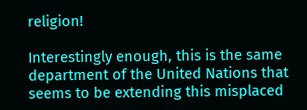religion!

Interestingly enough, this is the same department of the United Nations that seems to be extending this misplaced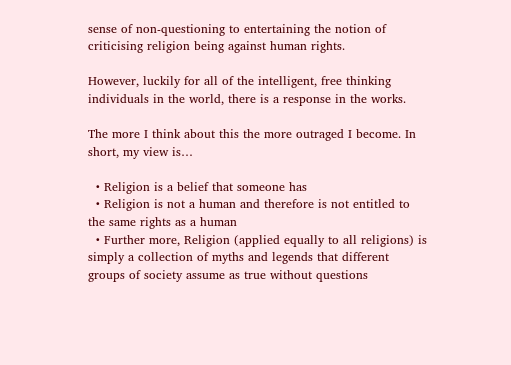sense of non-questioning to entertaining the notion of criticising religion being against human rights.

However, luckily for all of the intelligent, free thinking individuals in the world, there is a response in the works.

The more I think about this the more outraged I become. In short, my view is…

  • Religion is a belief that someone has
  • Religion is not a human and therefore is not entitled to the same rights as a human
  • Further more, Religion (applied equally to all religions) is simply a collection of myths and legends that different groups of society assume as true without questions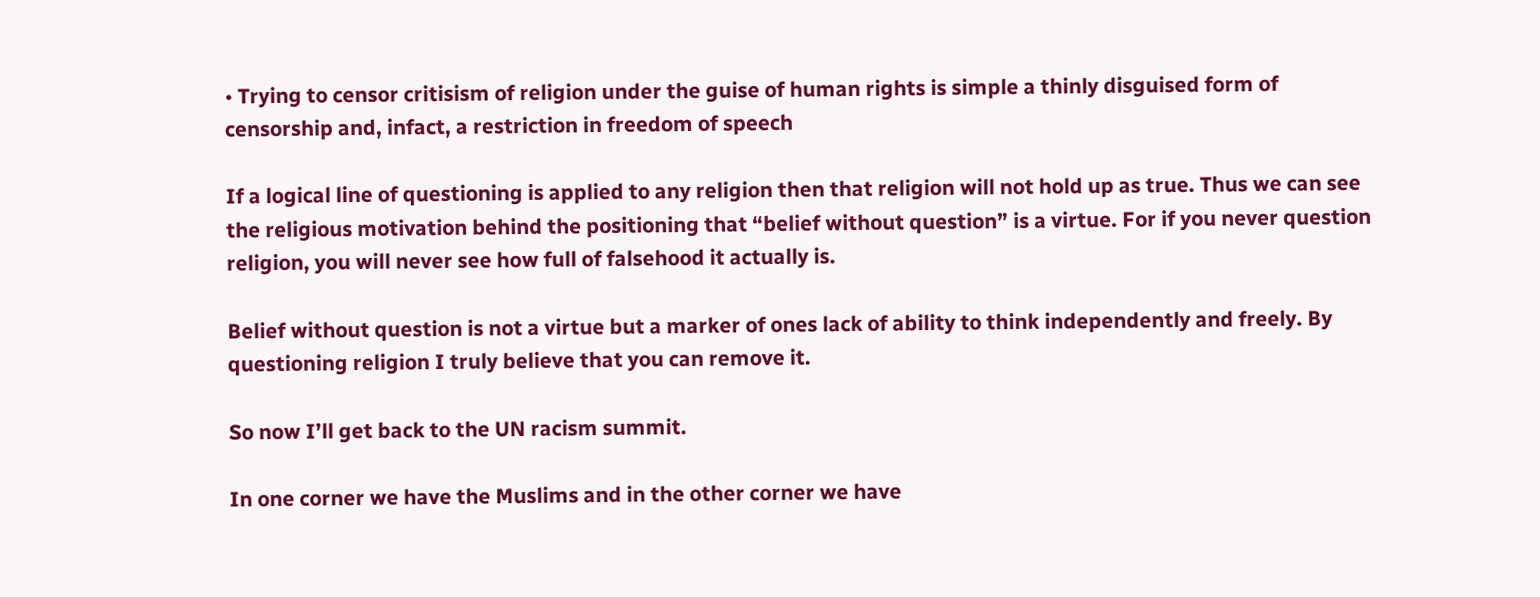• Trying to censor critisism of religion under the guise of human rights is simple a thinly disguised form of censorship and, infact, a restriction in freedom of speech

If a logical line of questioning is applied to any religion then that religion will not hold up as true. Thus we can see the religious motivation behind the positioning that “belief without question” is a virtue. For if you never question religion, you will never see how full of falsehood it actually is.

Belief without question is not a virtue but a marker of ones lack of ability to think independently and freely. By questioning religion I truly believe that you can remove it.

So now I’ll get back to the UN racism summit.

In one corner we have the Muslims and in the other corner we have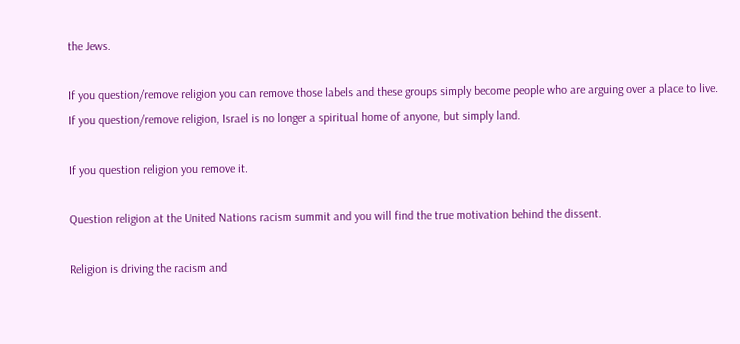the Jews.

If you question/remove religion you can remove those labels and these groups simply become people who are arguing over a place to live.
If you question/remove religion, Israel is no longer a spiritual home of anyone, but simply land.

If you question religion you remove it.

Question religion at the United Nations racism summit and you will find the true motivation behind the dissent.

Religion is driving the racism and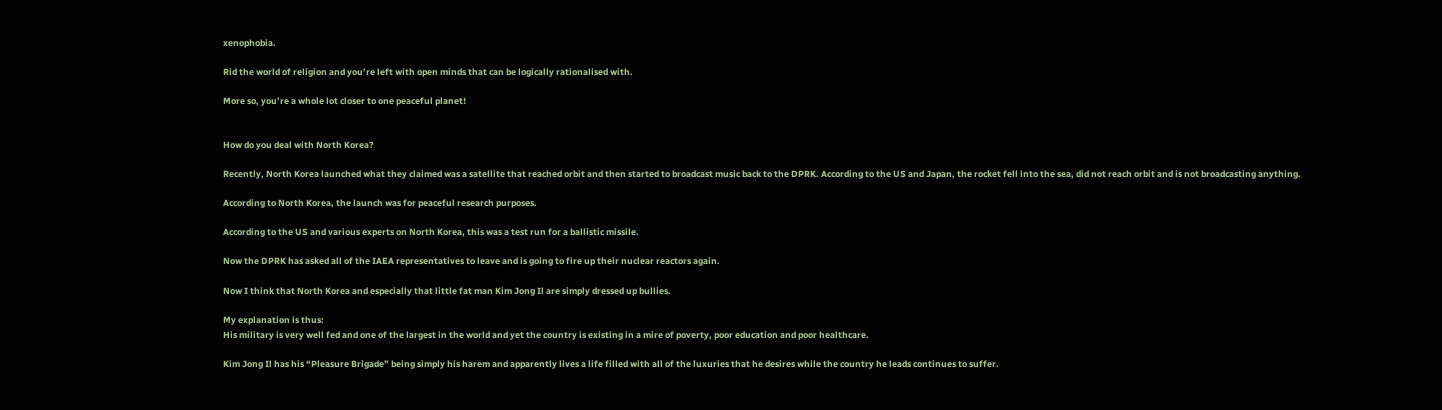xenophobia.

Rid the world of religion and you’re left with open minds that can be logically rationalised with.

More so, you’re a whole lot closer to one peaceful planet!


How do you deal with North Korea?

Recently, North Korea launched what they claimed was a satellite that reached orbit and then started to broadcast music back to the DPRK. According to the US and Japan, the rocket fell into the sea, did not reach orbit and is not broadcasting anything.

According to North Korea, the launch was for peaceful research purposes.

According to the US and various experts on North Korea, this was a test run for a ballistic missile.

Now the DPRK has asked all of the IAEA representatives to leave and is going to fire up their nuclear reactors again.

Now I think that North Korea and especially that little fat man Kim Jong Il are simply dressed up bullies.

My explanation is thus:
His military is very well fed and one of the largest in the world and yet the country is existing in a mire of poverty, poor education and poor healthcare.

Kim Jong Il has his “Pleasure Brigade” being simply his harem and apparently lives a life filled with all of the luxuries that he desires while the country he leads continues to suffer.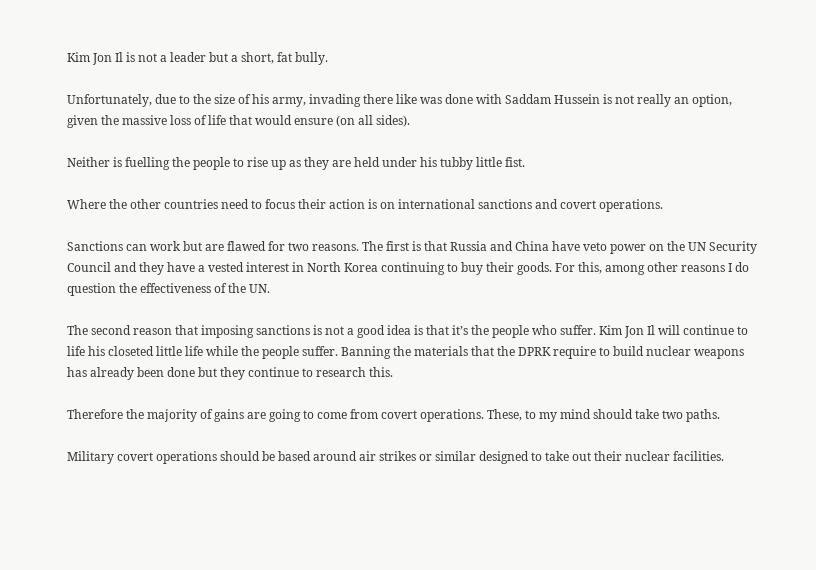Kim Jon Il is not a leader but a short, fat bully.

Unfortunately, due to the size of his army, invading there like was done with Saddam Hussein is not really an option, given the massive loss of life that would ensure (on all sides).

Neither is fuelling the people to rise up as they are held under his tubby little fist.

Where the other countries need to focus their action is on international sanctions and covert operations.

Sanctions can work but are flawed for two reasons. The first is that Russia and China have veto power on the UN Security Council and they have a vested interest in North Korea continuing to buy their goods. For this, among other reasons I do question the effectiveness of the UN.

The second reason that imposing sanctions is not a good idea is that it’s the people who suffer. Kim Jon Il will continue to life his closeted little life while the people suffer. Banning the materials that the DPRK require to build nuclear weapons has already been done but they continue to research this.

Therefore the majority of gains are going to come from covert operations. These, to my mind should take two paths.

Military covert operations should be based around air strikes or similar designed to take out their nuclear facilities.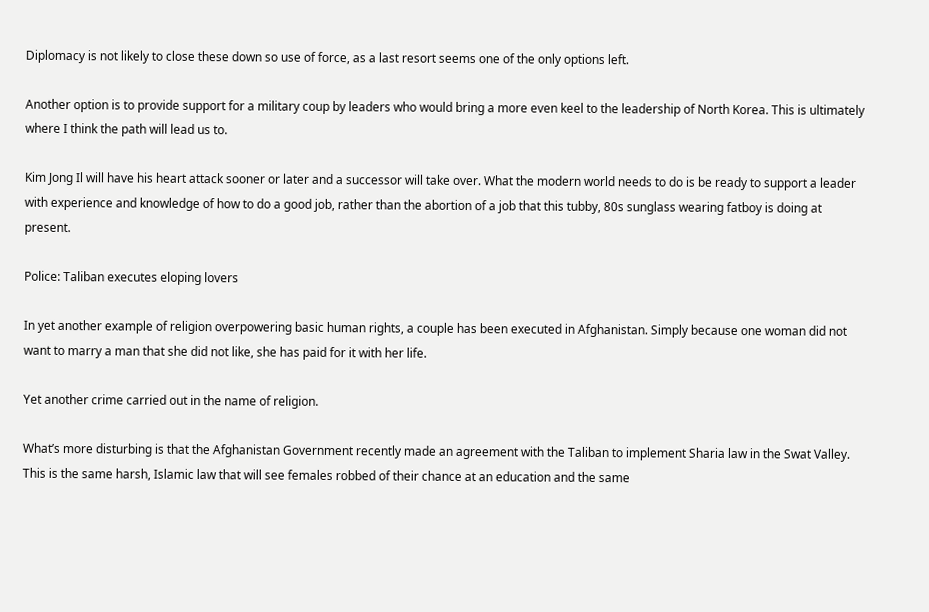Diplomacy is not likely to close these down so use of force, as a last resort seems one of the only options left.

Another option is to provide support for a military coup by leaders who would bring a more even keel to the leadership of North Korea. This is ultimately where I think the path will lead us to.

Kim Jong Il will have his heart attack sooner or later and a successor will take over. What the modern world needs to do is be ready to support a leader with experience and knowledge of how to do a good job, rather than the abortion of a job that this tubby, 80s sunglass wearing fatboy is doing at present.

Police: Taliban executes eloping lovers

In yet another example of religion overpowering basic human rights, a couple has been executed in Afghanistan. Simply because one woman did not want to marry a man that she did not like, she has paid for it with her life.

Yet another crime carried out in the name of religion.

What’s more disturbing is that the Afghanistan Government recently made an agreement with the Taliban to implement Sharia law in the Swat Valley. This is the same harsh, Islamic law that will see females robbed of their chance at an education and the same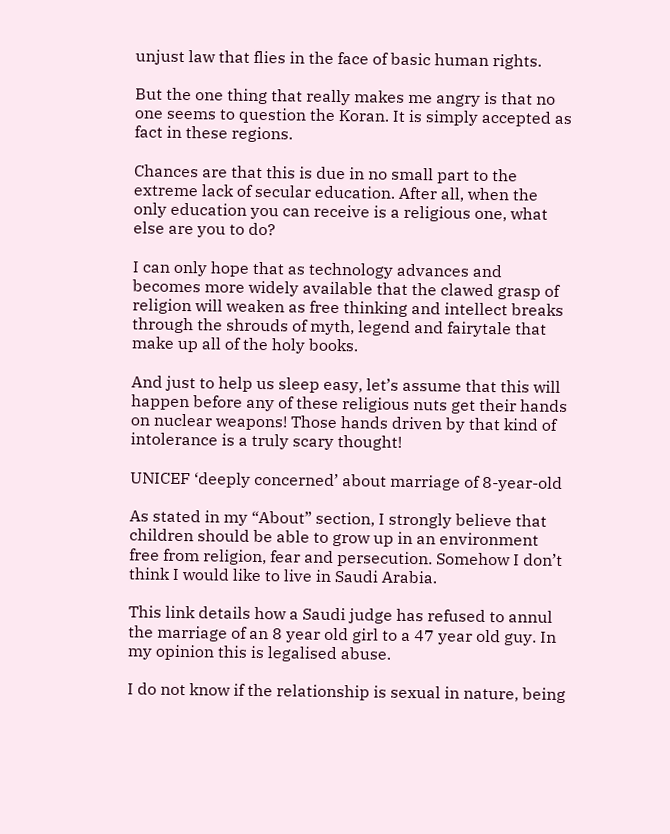unjust law that flies in the face of basic human rights.

But the one thing that really makes me angry is that no one seems to question the Koran. It is simply accepted as fact in these regions.

Chances are that this is due in no small part to the extreme lack of secular education. After all, when the only education you can receive is a religious one, what else are you to do?

I can only hope that as technology advances and becomes more widely available that the clawed grasp of religion will weaken as free thinking and intellect breaks through the shrouds of myth, legend and fairytale that make up all of the holy books.

And just to help us sleep easy, let’s assume that this will happen before any of these religious nuts get their hands on nuclear weapons! Those hands driven by that kind of intolerance is a truly scary thought!

UNICEF ‘deeply concerned’ about marriage of 8-year-old

As stated in my “About” section, I strongly believe that children should be able to grow up in an environment free from religion, fear and persecution. Somehow I don’t think I would like to live in Saudi Arabia.

This link details how a Saudi judge has refused to annul the marriage of an 8 year old girl to a 47 year old guy. In my opinion this is legalised abuse.

I do not know if the relationship is sexual in nature, being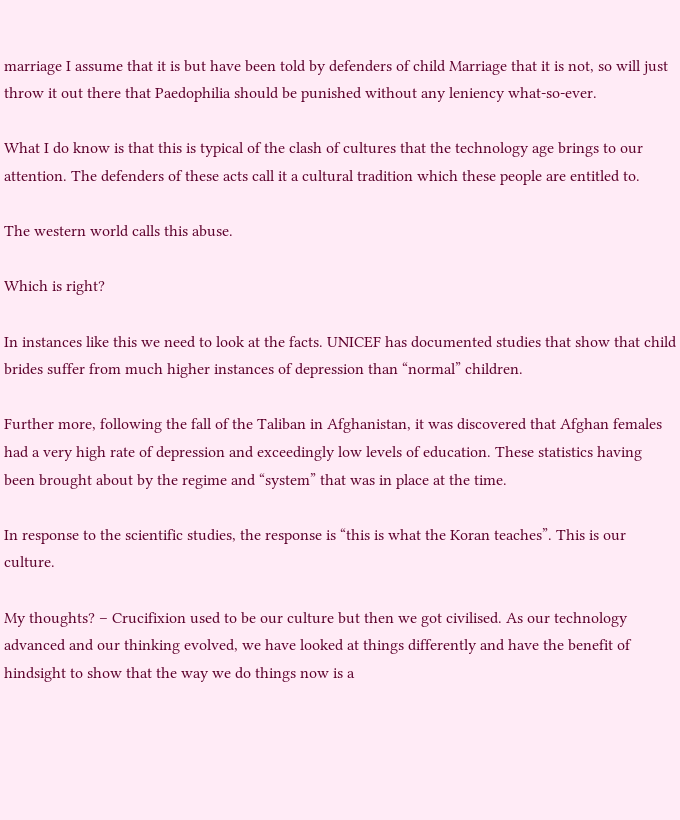marriage I assume that it is but have been told by defenders of child Marriage that it is not, so will just throw it out there that Paedophilia should be punished without any leniency what-so-ever.

What I do know is that this is typical of the clash of cultures that the technology age brings to our attention. The defenders of these acts call it a cultural tradition which these people are entitled to.

The western world calls this abuse.

Which is right?

In instances like this we need to look at the facts. UNICEF has documented studies that show that child brides suffer from much higher instances of depression than “normal” children.

Further more, following the fall of the Taliban in Afghanistan, it was discovered that Afghan females had a very high rate of depression and exceedingly low levels of education. These statistics having been brought about by the regime and “system” that was in place at the time.

In response to the scientific studies, the response is “this is what the Koran teaches”. This is our culture.

My thoughts? – Crucifixion used to be our culture but then we got civilised. As our technology advanced and our thinking evolved, we have looked at things differently and have the benefit of hindsight to show that the way we do things now is a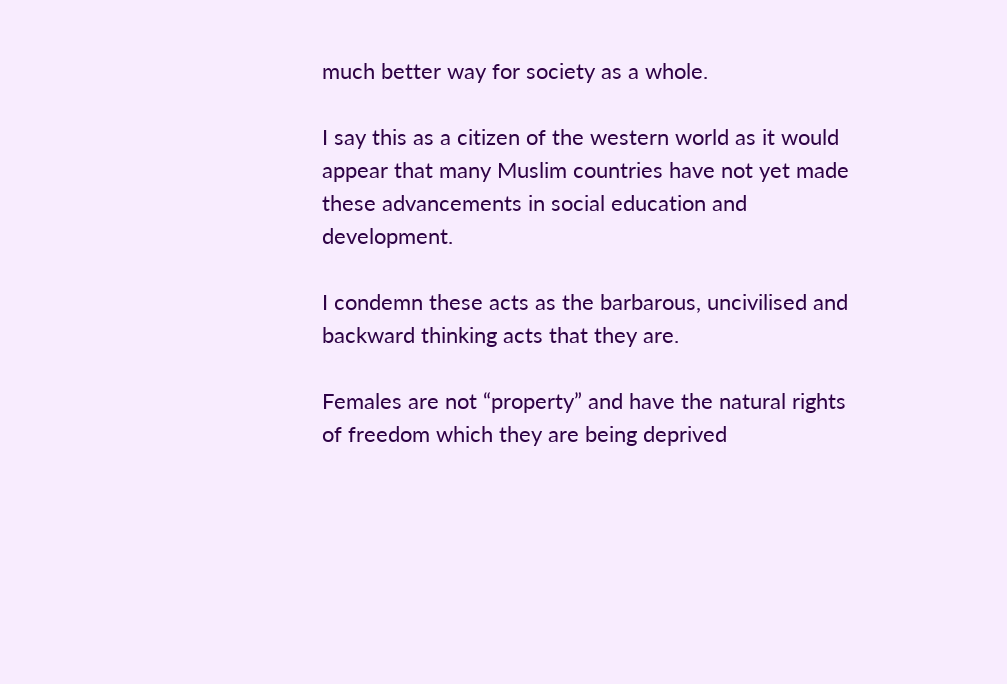much better way for society as a whole.

I say this as a citizen of the western world as it would appear that many Muslim countries have not yet made these advancements in social education and development.

I condemn these acts as the barbarous, uncivilised and backward thinking acts that they are.

Females are not “property” and have the natural rights of freedom which they are being deprived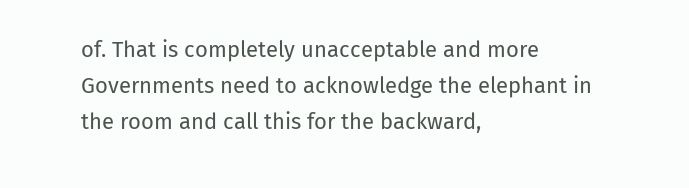of. That is completely unacceptable and more Governments need to acknowledge the elephant in the room and call this for the backward,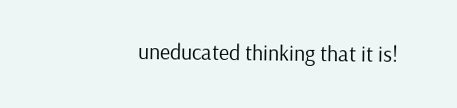uneducated thinking that it is!